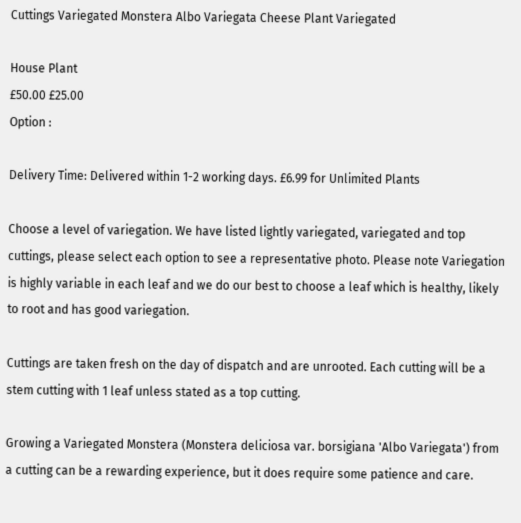Cuttings Variegated Monstera Albo Variegata Cheese Plant Variegated

House Plant
£50.00 £25.00
Option :

Delivery Time: Delivered within 1-2 working days. £6.99 for Unlimited Plants

Choose a level of variegation. We have listed lightly variegated, variegated and top cuttings, please select each option to see a representative photo. Please note Variegation is highly variable in each leaf and we do our best to choose a leaf which is healthy, likely to root and has good variegation.

Cuttings are taken fresh on the day of dispatch and are unrooted. Each cutting will be a stem cutting with 1 leaf unless stated as a top cutting.

Growing a Variegated Monstera (Monstera deliciosa var. borsigiana 'Albo Variegata') from a cutting can be a rewarding experience, but it does require some patience and care.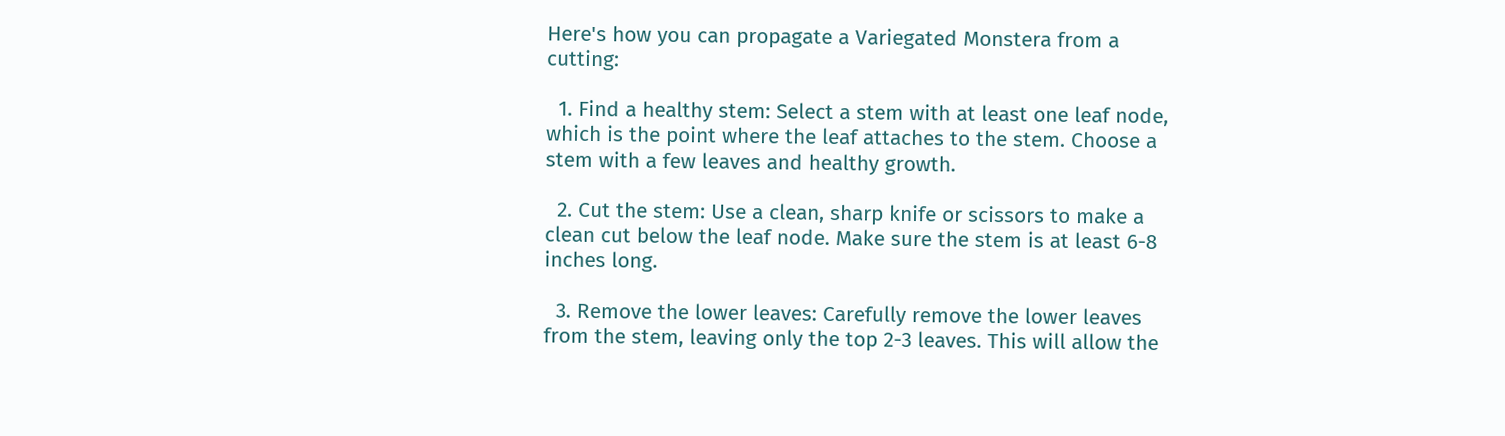Here's how you can propagate a Variegated Monstera from a cutting:

  1. Find a healthy stem: Select a stem with at least one leaf node, which is the point where the leaf attaches to the stem. Choose a stem with a few leaves and healthy growth.

  2. Cut the stem: Use a clean, sharp knife or scissors to make a clean cut below the leaf node. Make sure the stem is at least 6-8 inches long.

  3. Remove the lower leaves: Carefully remove the lower leaves from the stem, leaving only the top 2-3 leaves. This will allow the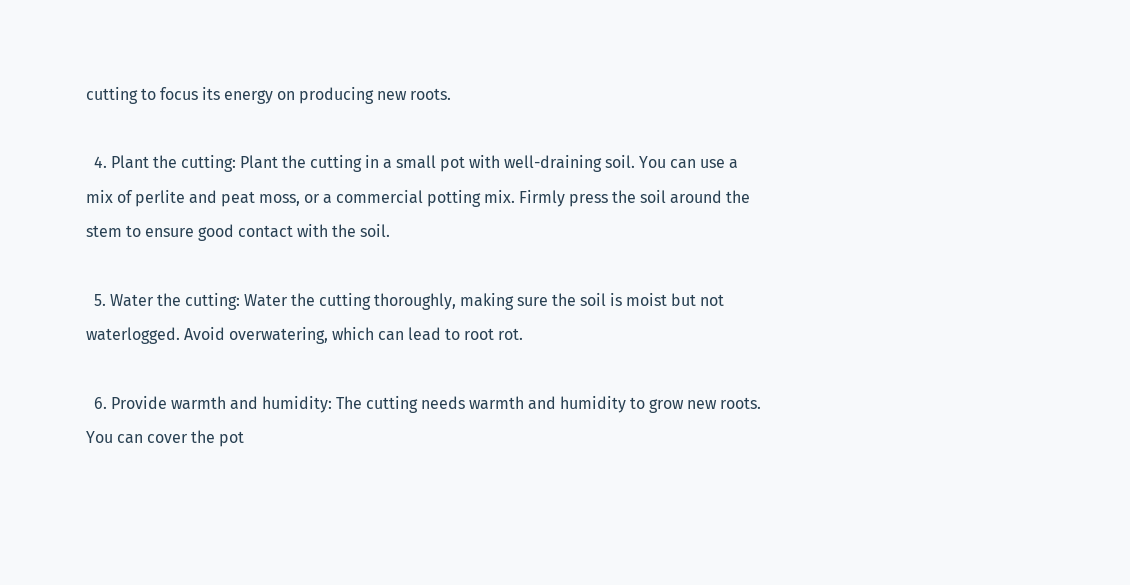cutting to focus its energy on producing new roots.

  4. Plant the cutting: Plant the cutting in a small pot with well-draining soil. You can use a mix of perlite and peat moss, or a commercial potting mix. Firmly press the soil around the stem to ensure good contact with the soil.

  5. Water the cutting: Water the cutting thoroughly, making sure the soil is moist but not waterlogged. Avoid overwatering, which can lead to root rot.

  6. Provide warmth and humidity: The cutting needs warmth and humidity to grow new roots. You can cover the pot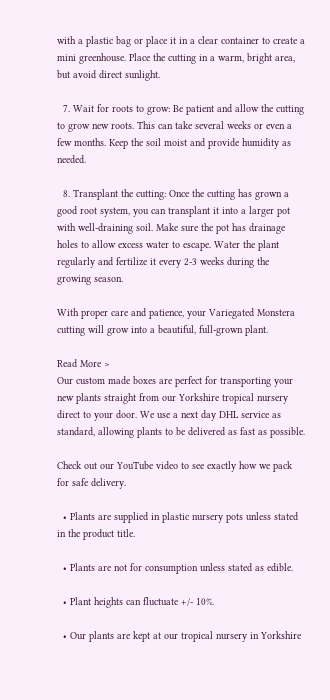with a plastic bag or place it in a clear container to create a mini greenhouse. Place the cutting in a warm, bright area, but avoid direct sunlight.

  7. Wait for roots to grow: Be patient and allow the cutting to grow new roots. This can take several weeks or even a few months. Keep the soil moist and provide humidity as needed.

  8. Transplant the cutting: Once the cutting has grown a good root system, you can transplant it into a larger pot with well-draining soil. Make sure the pot has drainage holes to allow excess water to escape. Water the plant regularly and fertilize it every 2-3 weeks during the growing season.

With proper care and patience, your Variegated Monstera cutting will grow into a beautiful, full-grown plant.

Read More >
Our custom made boxes are perfect for transporting your new plants straight from our Yorkshire tropical nursery direct to your door. We use a next day DHL service as standard, allowing plants to be delivered as fast as possible.

Check out our YouTube video to see exactly how we pack for safe delivery.

  • Plants are supplied in plastic nursery pots unless stated in the product title.

  • Plants are not for consumption unless stated as edible.

  • Plant heights can fluctuate +/- 10%.

  • Our plants are kept at our tropical nursery in Yorkshire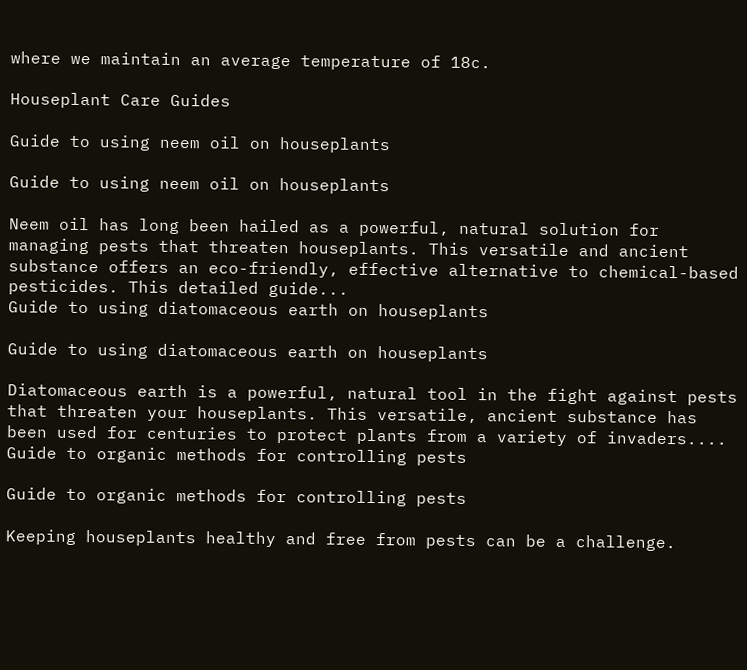where we maintain an average temperature of 18c.

Houseplant Care Guides

Guide to using neem oil on houseplants

Guide to using neem oil on houseplants

Neem oil has long been hailed as a powerful, natural solution for managing pests that threaten houseplants. This versatile and ancient substance offers an eco-friendly, effective alternative to chemical-based pesticides. This detailed guide...
Guide to using diatomaceous earth on houseplants

Guide to using diatomaceous earth on houseplants

Diatomaceous earth is a powerful, natural tool in the fight against pests that threaten your houseplants. This versatile, ancient substance has been used for centuries to protect plants from a variety of invaders....
Guide to organic methods for controlling pests

Guide to organic methods for controlling pests

Keeping houseplants healthy and free from pests can be a challenge.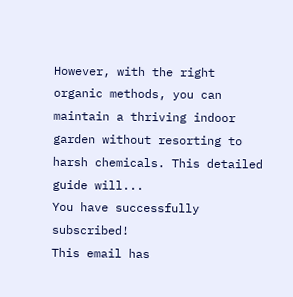However, with the right organic methods, you can maintain a thriving indoor garden without resorting to harsh chemicals. This detailed guide will...
You have successfully subscribed!
This email has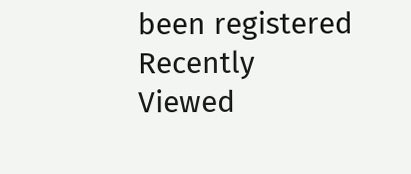been registered
Recently Viewed